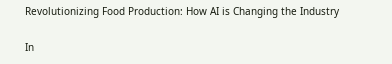Revolutionizing Food Production: How AI is Changing the Industry

In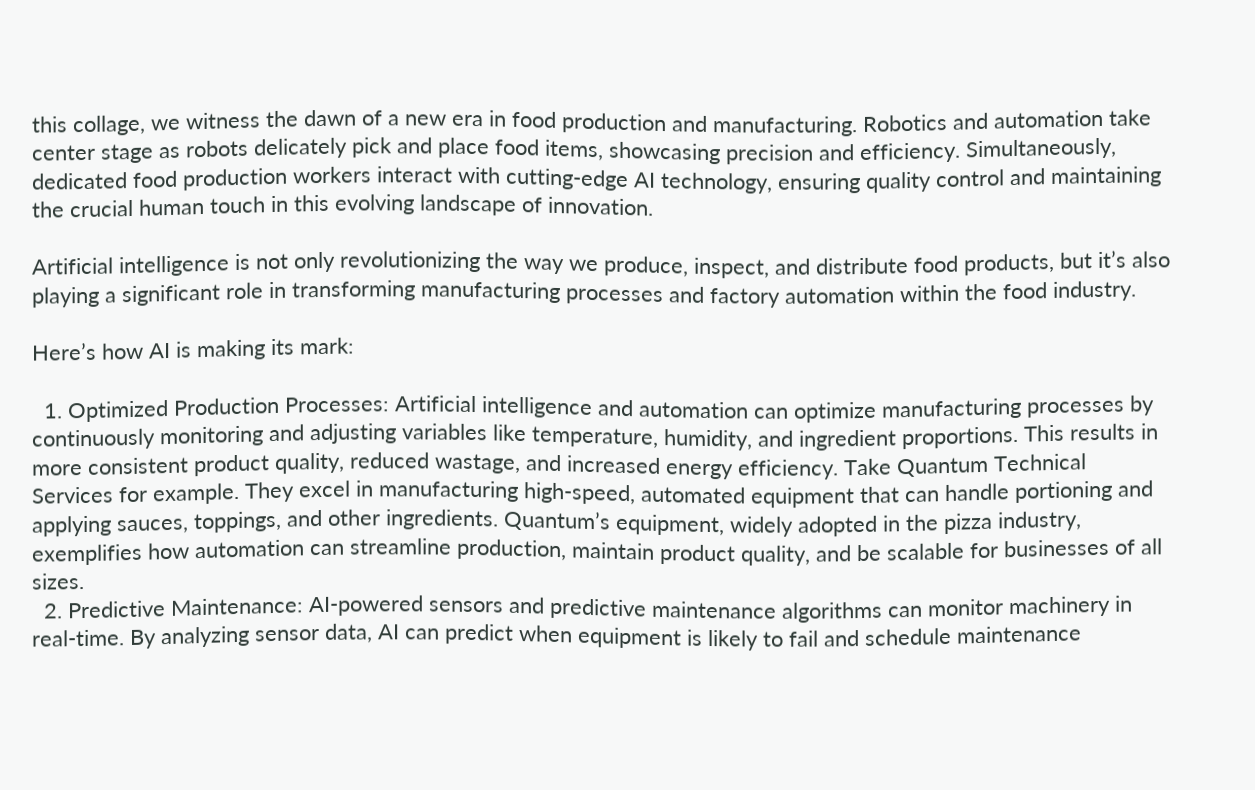this collage, we witness the dawn of a new era in food production and manufacturing. Robotics and automation take center stage as robots delicately pick and place food items, showcasing precision and efficiency. Simultaneously, dedicated food production workers interact with cutting-edge AI technology, ensuring quality control and maintaining the crucial human touch in this evolving landscape of innovation.

Artificial intelligence is not only revolutionizing the way we produce, inspect, and distribute food products, but it’s also playing a significant role in transforming manufacturing processes and factory automation within the food industry.

Here’s how AI is making its mark:

  1. Optimized Production Processes: Artificial intelligence and automation can optimize manufacturing processes by continuously monitoring and adjusting variables like temperature, humidity, and ingredient proportions. This results in more consistent product quality, reduced wastage, and increased energy efficiency. Take Quantum Technical Services for example. They excel in manufacturing high-speed, automated equipment that can handle portioning and applying sauces, toppings, and other ingredients. Quantum’s equipment, widely adopted in the pizza industry, exemplifies how automation can streamline production, maintain product quality, and be scalable for businesses of all sizes.
  2. Predictive Maintenance: AI-powered sensors and predictive maintenance algorithms can monitor machinery in real-time. By analyzing sensor data, AI can predict when equipment is likely to fail and schedule maintenance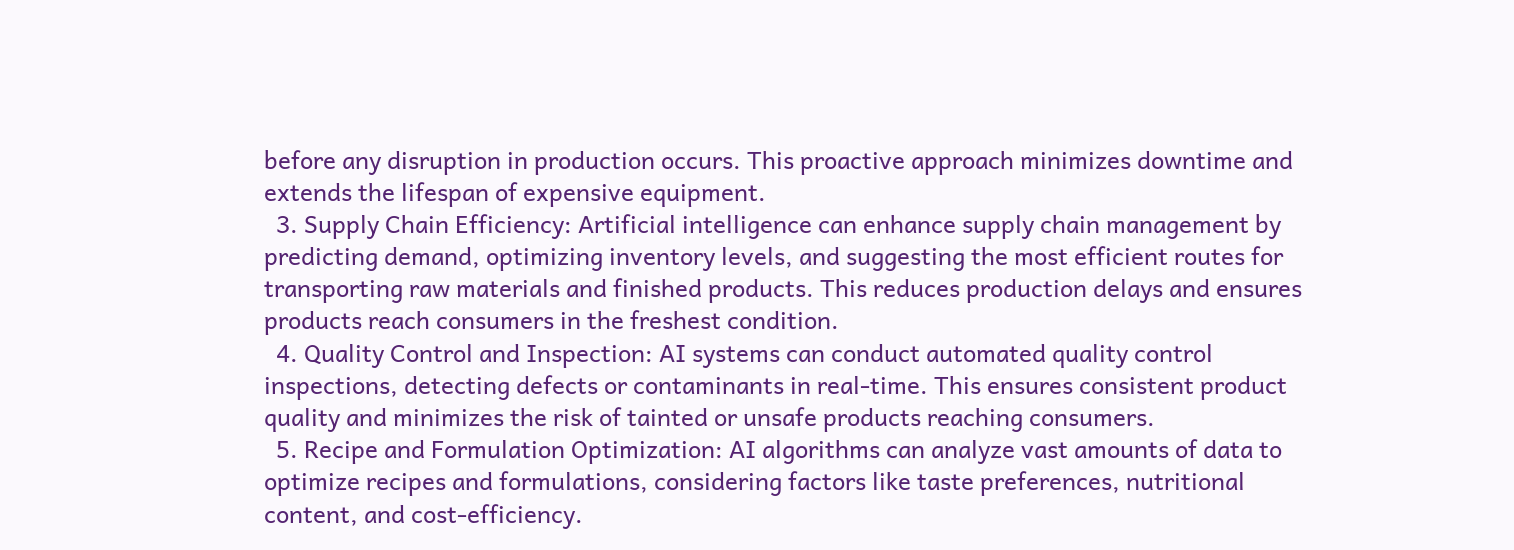before any disruption in production occurs. This proactive approach minimizes downtime and extends the lifespan of expensive equipment.
  3. Supply Chain Efficiency: Artificial intelligence can enhance supply chain management by predicting demand, optimizing inventory levels, and suggesting the most efficient routes for transporting raw materials and finished products. This reduces production delays and ensures products reach consumers in the freshest condition.
  4. Quality Control and Inspection: AI systems can conduct automated quality control inspections, detecting defects or contaminants in real-time. This ensures consistent product quality and minimizes the risk of tainted or unsafe products reaching consumers.
  5. Recipe and Formulation Optimization: AI algorithms can analyze vast amounts of data to optimize recipes and formulations, considering factors like taste preferences, nutritional content, and cost-efficiency.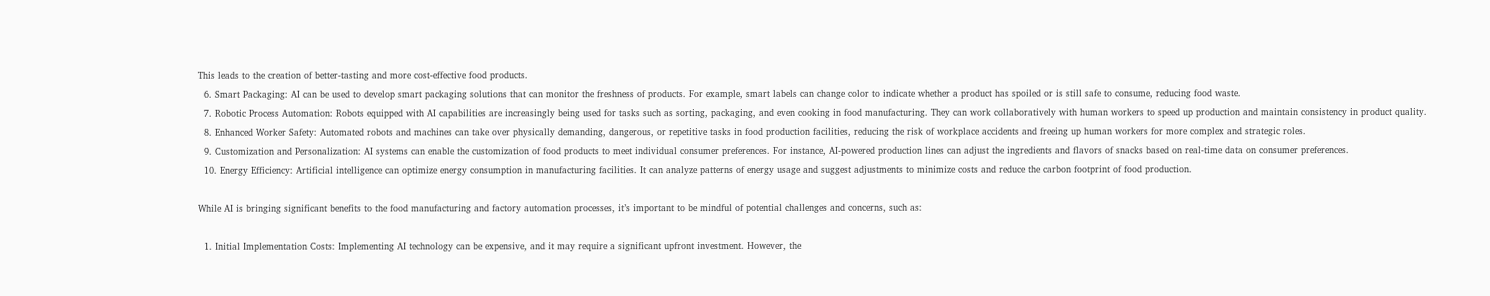This leads to the creation of better-tasting and more cost-effective food products.
  6. Smart Packaging: AI can be used to develop smart packaging solutions that can monitor the freshness of products. For example, smart labels can change color to indicate whether a product has spoiled or is still safe to consume, reducing food waste.
  7. Robotic Process Automation: Robots equipped with AI capabilities are increasingly being used for tasks such as sorting, packaging, and even cooking in food manufacturing. They can work collaboratively with human workers to speed up production and maintain consistency in product quality.
  8. Enhanced Worker Safety: Automated robots and machines can take over physically demanding, dangerous, or repetitive tasks in food production facilities, reducing the risk of workplace accidents and freeing up human workers for more complex and strategic roles.
  9. Customization and Personalization: AI systems can enable the customization of food products to meet individual consumer preferences. For instance, AI-powered production lines can adjust the ingredients and flavors of snacks based on real-time data on consumer preferences.
  10. Energy Efficiency: Artificial intelligence can optimize energy consumption in manufacturing facilities. It can analyze patterns of energy usage and suggest adjustments to minimize costs and reduce the carbon footprint of food production.

While AI is bringing significant benefits to the food manufacturing and factory automation processes, it’s important to be mindful of potential challenges and concerns, such as:

  1. Initial Implementation Costs: Implementing AI technology can be expensive, and it may require a significant upfront investment. However, the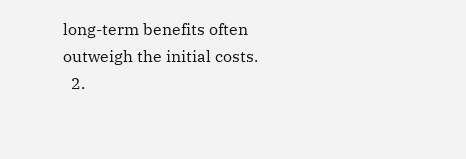long-term benefits often outweigh the initial costs.
  2.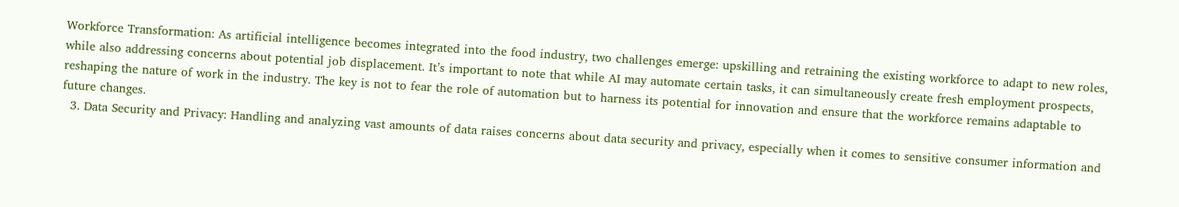Workforce Transformation: As artificial intelligence becomes integrated into the food industry, two challenges emerge: upskilling and retraining the existing workforce to adapt to new roles, while also addressing concerns about potential job displacement. It’s important to note that while AI may automate certain tasks, it can simultaneously create fresh employment prospects, reshaping the nature of work in the industry. The key is not to fear the role of automation but to harness its potential for innovation and ensure that the workforce remains adaptable to future changes.
  3. Data Security and Privacy: Handling and analyzing vast amounts of data raises concerns about data security and privacy, especially when it comes to sensitive consumer information and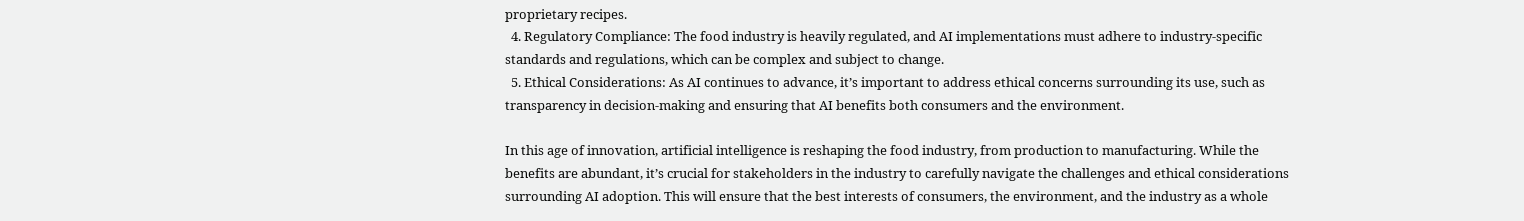proprietary recipes.
  4. Regulatory Compliance: The food industry is heavily regulated, and AI implementations must adhere to industry-specific standards and regulations, which can be complex and subject to change.
  5. Ethical Considerations: As AI continues to advance, it’s important to address ethical concerns surrounding its use, such as transparency in decision-making and ensuring that AI benefits both consumers and the environment.

In this age of innovation, artificial intelligence is reshaping the food industry, from production to manufacturing. While the benefits are abundant, it’s crucial for stakeholders in the industry to carefully navigate the challenges and ethical considerations surrounding AI adoption. This will ensure that the best interests of consumers, the environment, and the industry as a whole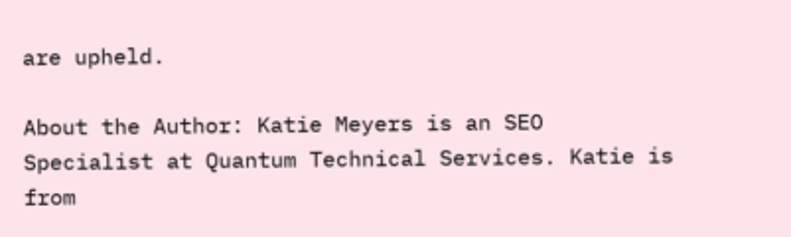are upheld.

About the Author: Katie Meyers is an SEO Specialist at Quantum Technical Services. Katie is from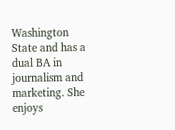Washington State and has a dual BA in journalism and marketing. She enjoys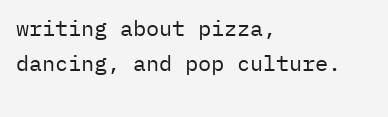writing about pizza, dancing, and pop culture.